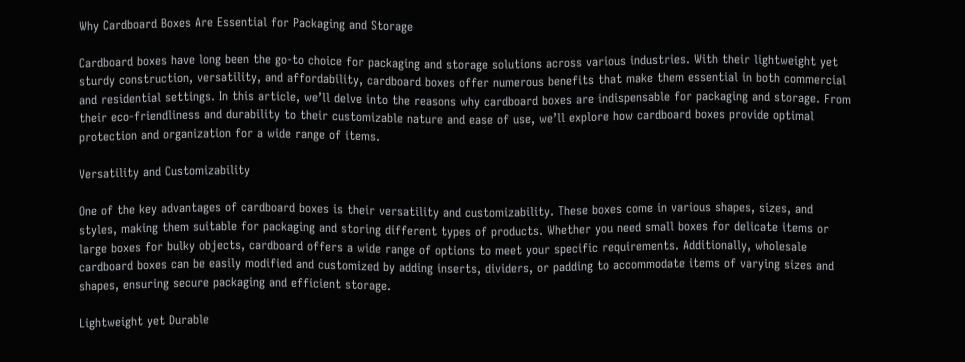Why Cardboard Boxes Are Essential for Packaging and Storage

Cardboard boxes have long been the go-to choice for packaging and storage solutions across various industries. With their lightweight yet sturdy construction, versatility, and affordability, cardboard boxes offer numerous benefits that make them essential in both commercial and residential settings. In this article, we’ll delve into the reasons why cardboard boxes are indispensable for packaging and storage. From their eco-friendliness and durability to their customizable nature and ease of use, we’ll explore how cardboard boxes provide optimal protection and organization for a wide range of items.

Versatility and Customizability

One of the key advantages of cardboard boxes is their versatility and customizability. These boxes come in various shapes, sizes, and styles, making them suitable for packaging and storing different types of products. Whether you need small boxes for delicate items or large boxes for bulky objects, cardboard offers a wide range of options to meet your specific requirements. Additionally, wholesale cardboard boxes can be easily modified and customized by adding inserts, dividers, or padding to accommodate items of varying sizes and shapes, ensuring secure packaging and efficient storage.

Lightweight yet Durable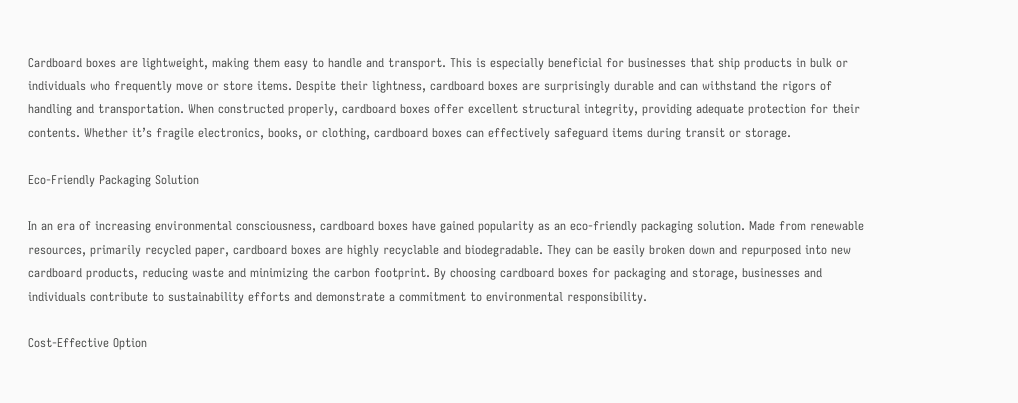Cardboard boxes are lightweight, making them easy to handle and transport. This is especially beneficial for businesses that ship products in bulk or individuals who frequently move or store items. Despite their lightness, cardboard boxes are surprisingly durable and can withstand the rigors of handling and transportation. When constructed properly, cardboard boxes offer excellent structural integrity, providing adequate protection for their contents. Whether it’s fragile electronics, books, or clothing, cardboard boxes can effectively safeguard items during transit or storage.

Eco-Friendly Packaging Solution

In an era of increasing environmental consciousness, cardboard boxes have gained popularity as an eco-friendly packaging solution. Made from renewable resources, primarily recycled paper, cardboard boxes are highly recyclable and biodegradable. They can be easily broken down and repurposed into new cardboard products, reducing waste and minimizing the carbon footprint. By choosing cardboard boxes for packaging and storage, businesses and individuals contribute to sustainability efforts and demonstrate a commitment to environmental responsibility.

Cost-Effective Option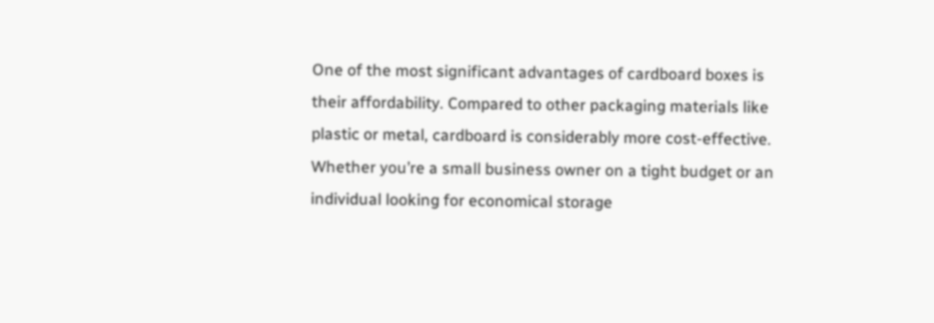One of the most significant advantages of cardboard boxes is their affordability. Compared to other packaging materials like plastic or metal, cardboard is considerably more cost-effective. Whether you’re a small business owner on a tight budget or an individual looking for economical storage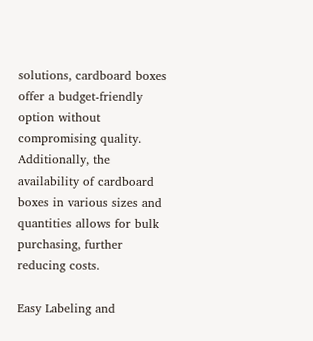solutions, cardboard boxes offer a budget-friendly option without compromising quality. Additionally, the availability of cardboard boxes in various sizes and quantities allows for bulk purchasing, further reducing costs.

Easy Labeling and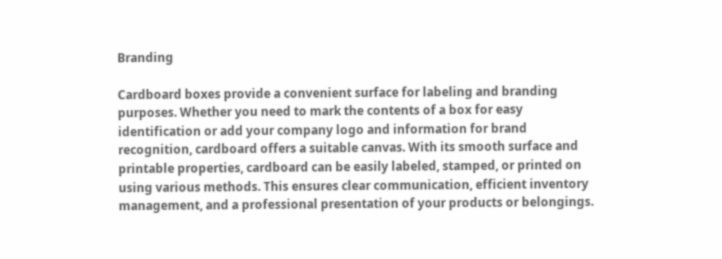Branding

Cardboard boxes provide a convenient surface for labeling and branding purposes. Whether you need to mark the contents of a box for easy identification or add your company logo and information for brand recognition, cardboard offers a suitable canvas. With its smooth surface and printable properties, cardboard can be easily labeled, stamped, or printed on using various methods. This ensures clear communication, efficient inventory management, and a professional presentation of your products or belongings.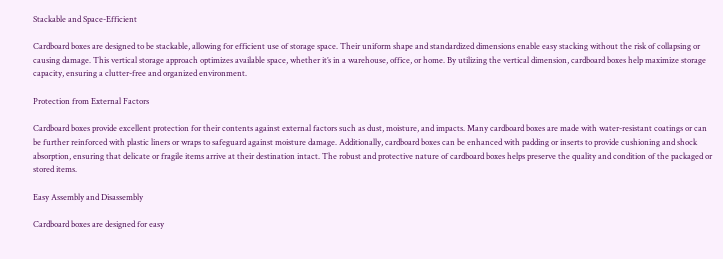Stackable and Space-Efficient

Cardboard boxes are designed to be stackable, allowing for efficient use of storage space. Their uniform shape and standardized dimensions enable easy stacking without the risk of collapsing or causing damage. This vertical storage approach optimizes available space, whether it’s in a warehouse, office, or home. By utilizing the vertical dimension, cardboard boxes help maximize storage capacity, ensuring a clutter-free and organized environment.

Protection from External Factors

Cardboard boxes provide excellent protection for their contents against external factors such as dust, moisture, and impacts. Many cardboard boxes are made with water-resistant coatings or can be further reinforced with plastic liners or wraps to safeguard against moisture damage. Additionally, cardboard boxes can be enhanced with padding or inserts to provide cushioning and shock absorption, ensuring that delicate or fragile items arrive at their destination intact. The robust and protective nature of cardboard boxes helps preserve the quality and condition of the packaged or stored items.

Easy Assembly and Disassembly

Cardboard boxes are designed for easy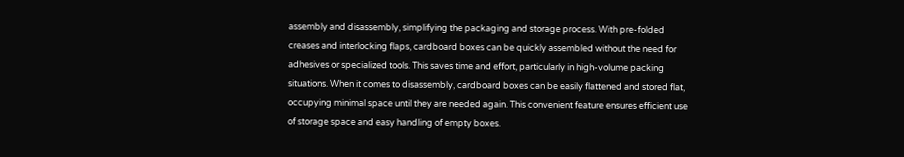assembly and disassembly, simplifying the packaging and storage process. With pre-folded creases and interlocking flaps, cardboard boxes can be quickly assembled without the need for adhesives or specialized tools. This saves time and effort, particularly in high-volume packing situations. When it comes to disassembly, cardboard boxes can be easily flattened and stored flat, occupying minimal space until they are needed again. This convenient feature ensures efficient use of storage space and easy handling of empty boxes.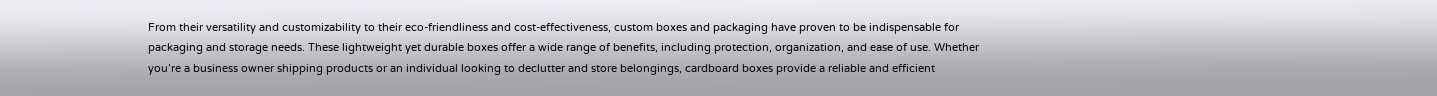From their versatility and customizability to their eco-friendliness and cost-effectiveness, custom boxes and packaging have proven to be indispensable for packaging and storage needs. These lightweight yet durable boxes offer a wide range of benefits, including protection, organization, and ease of use. Whether you’re a business owner shipping products or an individual looking to declutter and store belongings, cardboard boxes provide a reliable and efficient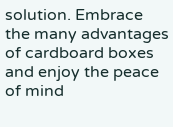solution. Embrace the many advantages of cardboard boxes and enjoy the peace of mind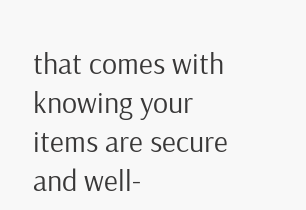that comes with knowing your items are secure and well-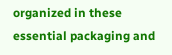organized in these essential packaging and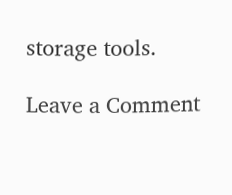storage tools.

Leave a Comment